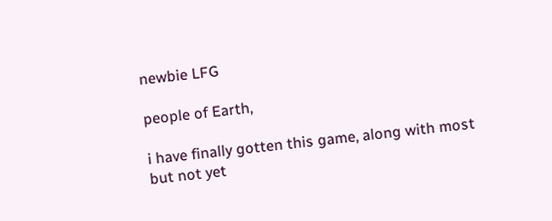newbie LFG

people of Earth,

i have finally gotten this game, along with most but not yet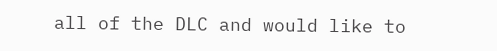all of the DLC and would like to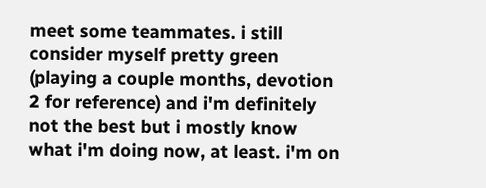meet some teammates. i still consider myself pretty green (playing a couple months, devotion 2 for reference) and i'm definitely not the best but i mostly know what i'm doing now, at least. i'm on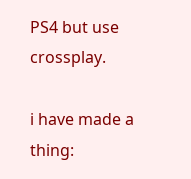PS4 but use crossplay.

i have made a thing: